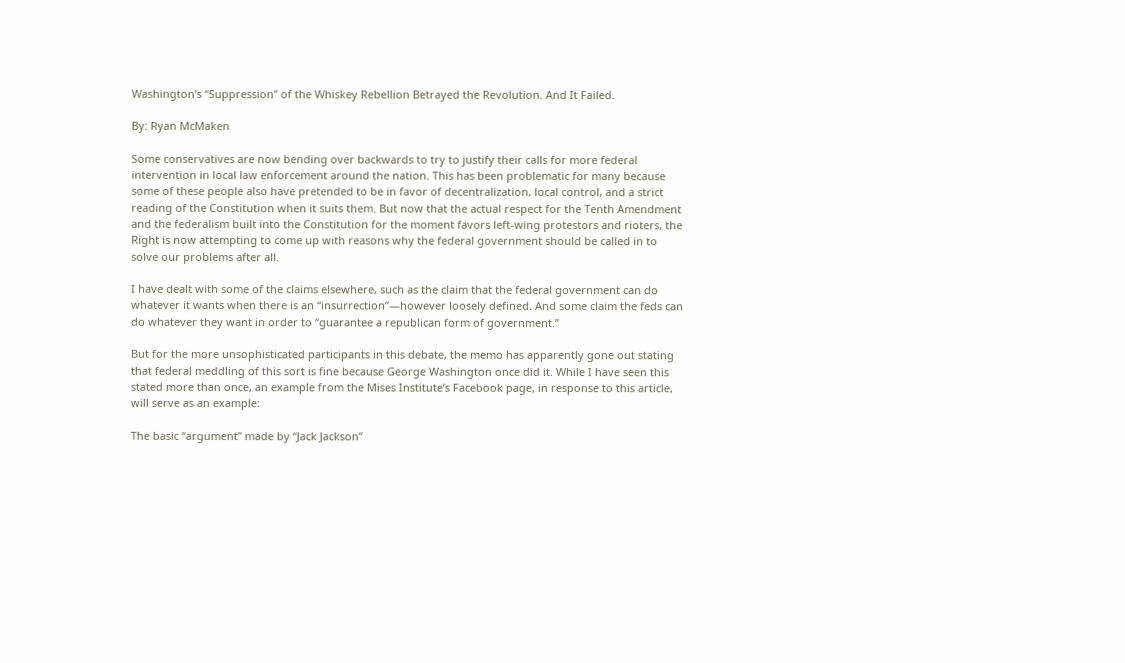Washington’s “Suppression” of the Whiskey Rebellion Betrayed the Revolution. And It Failed.

By: Ryan McMaken

Some conservatives are now bending over backwards to try to justify their calls for more federal intervention in local law enforcement around the nation. This has been problematic for many because some of these people also have pretended to be in favor of decentralization, local control, and a strict reading of the Constitution when it suits them. But now that the actual respect for the Tenth Amendment and the federalism built into the Constitution for the moment favors left-wing protestors and rioters, the Right is now attempting to come up with reasons why the federal government should be called in to solve our problems after all.

I have dealt with some of the claims elsewhere, such as the claim that the federal government can do whatever it wants when there is an “insurrection”—however loosely defined. And some claim the feds can do whatever they want in order to “guarantee a republican form of government.”

But for the more unsophisticated participants in this debate, the memo has apparently gone out stating that federal meddling of this sort is fine because George Washington once did it. While I have seen this stated more than once, an example from the Mises Institute’s Facebook page, in response to this article, will serve as an example:

The basic “argument” made by “Jack Jackson”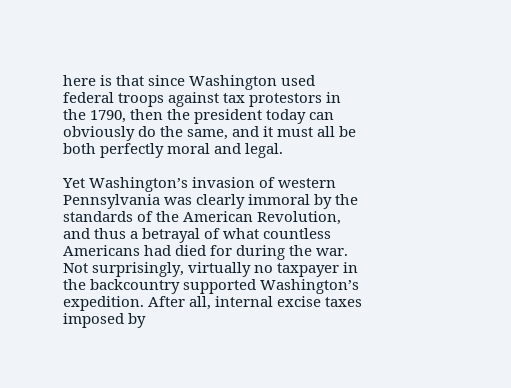here is that since Washington used federal troops against tax protestors in the 1790, then the president today can obviously do the same, and it must all be both perfectly moral and legal.

Yet Washington’s invasion of western Pennsylvania was clearly immoral by the standards of the American Revolution, and thus a betrayal of what countless Americans had died for during the war. Not surprisingly, virtually no taxpayer in the backcountry supported Washington’s expedition. After all, internal excise taxes imposed by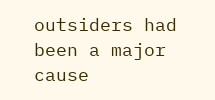outsiders had been a major cause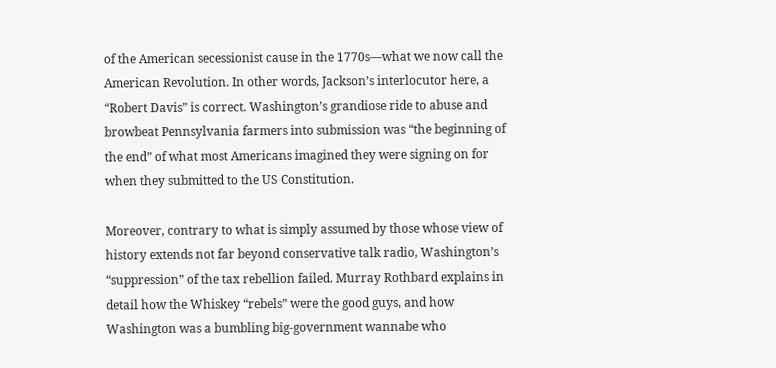of the American secessionist cause in the 1770s—what we now call the American Revolution. In other words, Jackson’s interlocutor here, a “Robert Davis” is correct. Washington’s grandiose ride to abuse and browbeat Pennsylvania farmers into submission was “the beginning of the end” of what most Americans imagined they were signing on for when they submitted to the US Constitution.

Moreover, contrary to what is simply assumed by those whose view of history extends not far beyond conservative talk radio, Washington’s “suppression” of the tax rebellion failed. Murray Rothbard explains in detail how the Whiskey “rebels” were the good guys, and how Washington was a bumbling big-government wannabe who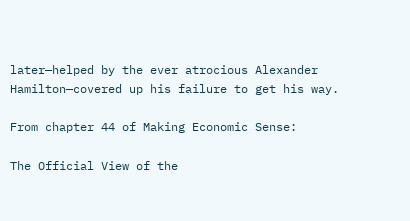later—helped by the ever atrocious Alexander Hamilton—covered up his failure to get his way.

From chapter 44 of Making Economic Sense:

The Official View of the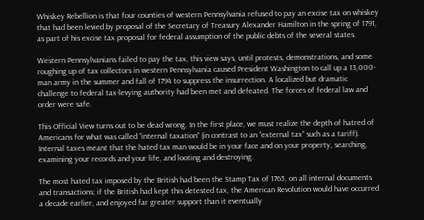Whiskey Rebellion is that four counties of western Pennsylvania refused to pay an excise tax on whiskey that had been levied by proposal of the Secretary of Treasury Alexander Hamilton in the spring of 1791, as part of his excise tax proposal for federal assumption of the public debts of the several states.

Western Pennsylvanians failed to pay the tax, this view says, until protests, demonstrations, and some roughing up of tax collectors in western Pennsylvania caused President Washington to call up a 13,000-man army in the summer and fall of 1794 to suppress the insurrection. A localized but dramatic challenge to federal tax-levying authority had been met and defeated. The forces of federal law and order were safe.

This Official View turns out to be dead wrong. In the first place, we must realize the depth of hatred of Americans for what was called “internal taxation” (in contrast to an “external tax” such as a tariff). Internal taxes meant that the hated tax man would be in your face and on your property, searching, examining your records and your life, and looting and destroying.

The most hated tax imposed by the British had been the Stamp Tax of 1765, on all internal documents and transactions; if the British had kept this detested tax, the American Revolution would have occurred a decade earlier, and enjoyed far greater support than it eventually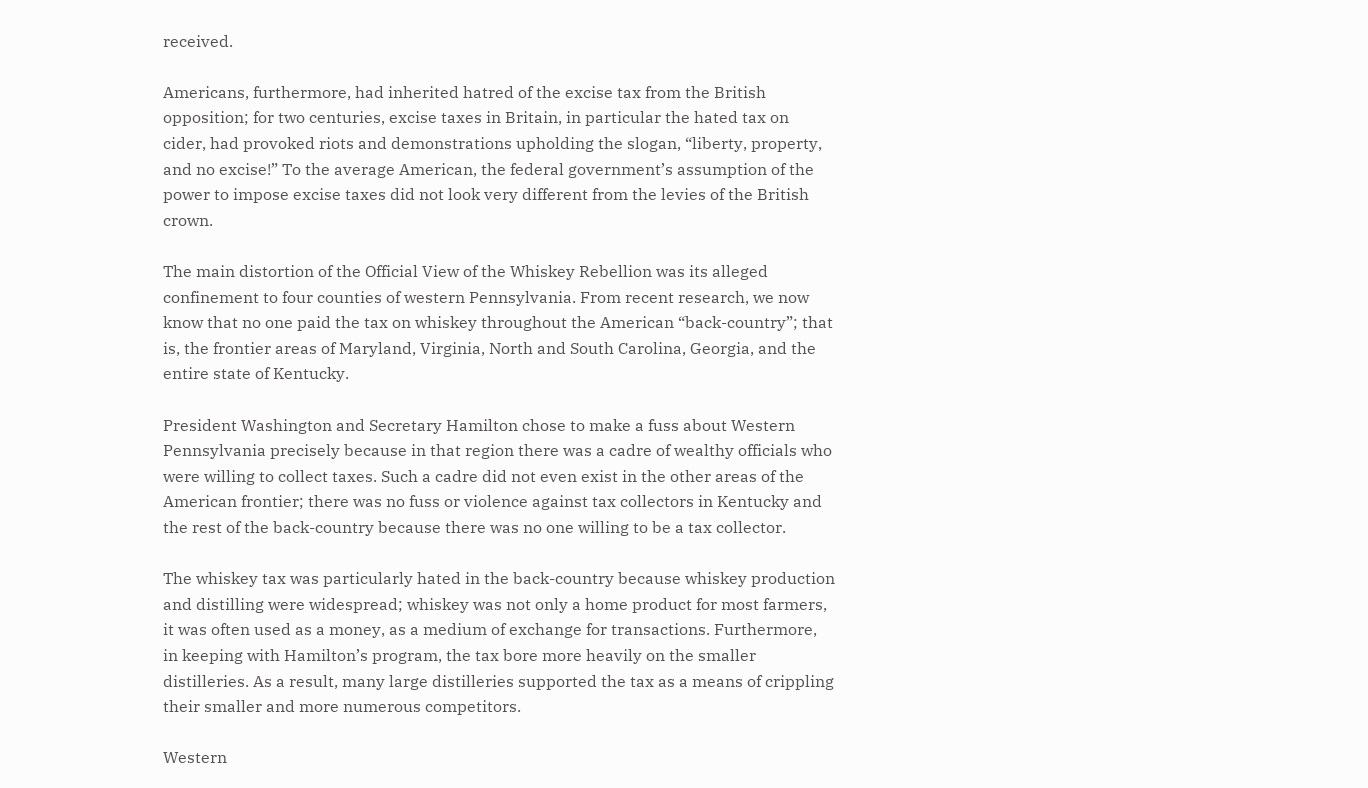received.

Americans, furthermore, had inherited hatred of the excise tax from the British opposition; for two centuries, excise taxes in Britain, in particular the hated tax on cider, had provoked riots and demonstrations upholding the slogan, “liberty, property, and no excise!” To the average American, the federal government’s assumption of the power to impose excise taxes did not look very different from the levies of the British crown.

The main distortion of the Official View of the Whiskey Rebellion was its alleged confinement to four counties of western Pennsylvania. From recent research, we now know that no one paid the tax on whiskey throughout the American “back-country”; that is, the frontier areas of Maryland, Virginia, North and South Carolina, Georgia, and the entire state of Kentucky.

President Washington and Secretary Hamilton chose to make a fuss about Western Pennsylvania precisely because in that region there was a cadre of wealthy officials who were willing to collect taxes. Such a cadre did not even exist in the other areas of the American frontier; there was no fuss or violence against tax collectors in Kentucky and the rest of the back-country because there was no one willing to be a tax collector.

The whiskey tax was particularly hated in the back-country because whiskey production and distilling were widespread; whiskey was not only a home product for most farmers, it was often used as a money, as a medium of exchange for transactions. Furthermore, in keeping with Hamilton’s program, the tax bore more heavily on the smaller distilleries. As a result, many large distilleries supported the tax as a means of crippling their smaller and more numerous competitors.

Western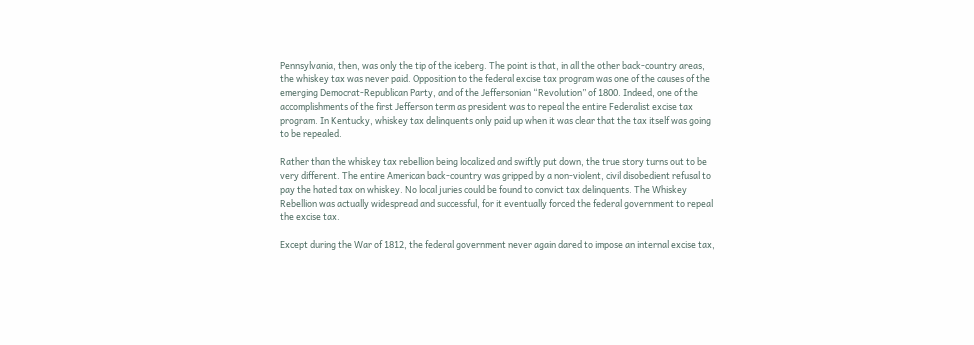Pennsylvania, then, was only the tip of the iceberg. The point is that, in all the other back-country areas, the whiskey tax was never paid. Opposition to the federal excise tax program was one of the causes of the emerging Democrat-Republican Party, and of the Jeffersonian “Revolution” of 1800. Indeed, one of the accomplishments of the first Jefferson term as president was to repeal the entire Federalist excise tax program. In Kentucky, whiskey tax delinquents only paid up when it was clear that the tax itself was going to be repealed.

Rather than the whiskey tax rebellion being localized and swiftly put down, the true story turns out to be very different. The entire American back-country was gripped by a non-violent, civil disobedient refusal to pay the hated tax on whiskey. No local juries could be found to convict tax delinquents. The Whiskey Rebellion was actually widespread and successful, for it eventually forced the federal government to repeal the excise tax.

Except during the War of 1812, the federal government never again dared to impose an internal excise tax,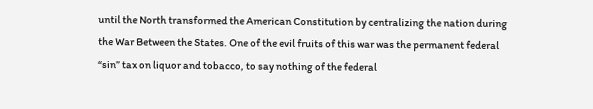until the North transformed the American Constitution by centralizing the nation during the War Between the States. One of the evil fruits of this war was the permanent federal “sin” tax on liquor and tobacco, to say nothing of the federal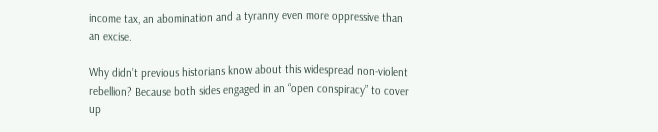income tax, an abomination and a tyranny even more oppressive than an excise.

Why didn’t previous historians know about this widespread non-violent rebellion? Because both sides engaged in an “open conspiracy” to cover up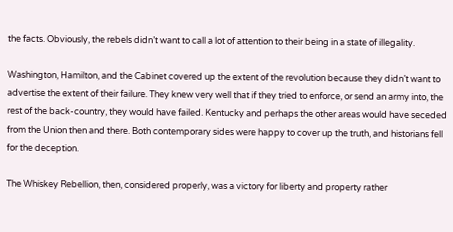the facts. Obviously, the rebels didn’t want to call a lot of attention to their being in a state of illegality.

Washington, Hamilton, and the Cabinet covered up the extent of the revolution because they didn’t want to advertise the extent of their failure. They knew very well that if they tried to enforce, or send an army into, the rest of the back-country, they would have failed. Kentucky and perhaps the other areas would have seceded from the Union then and there. Both contemporary sides were happy to cover up the truth, and historians fell for the deception.

The Whiskey Rebellion, then, considered properly, was a victory for liberty and property rather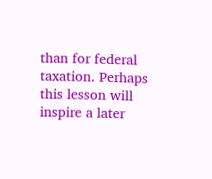than for federal taxation. Perhaps this lesson will inspire a later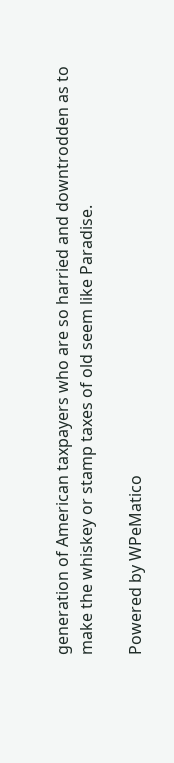generation of American taxpayers who are so harried and downtrodden as to make the whiskey or stamp taxes of old seem like Paradise.

Powered by WPeMatico